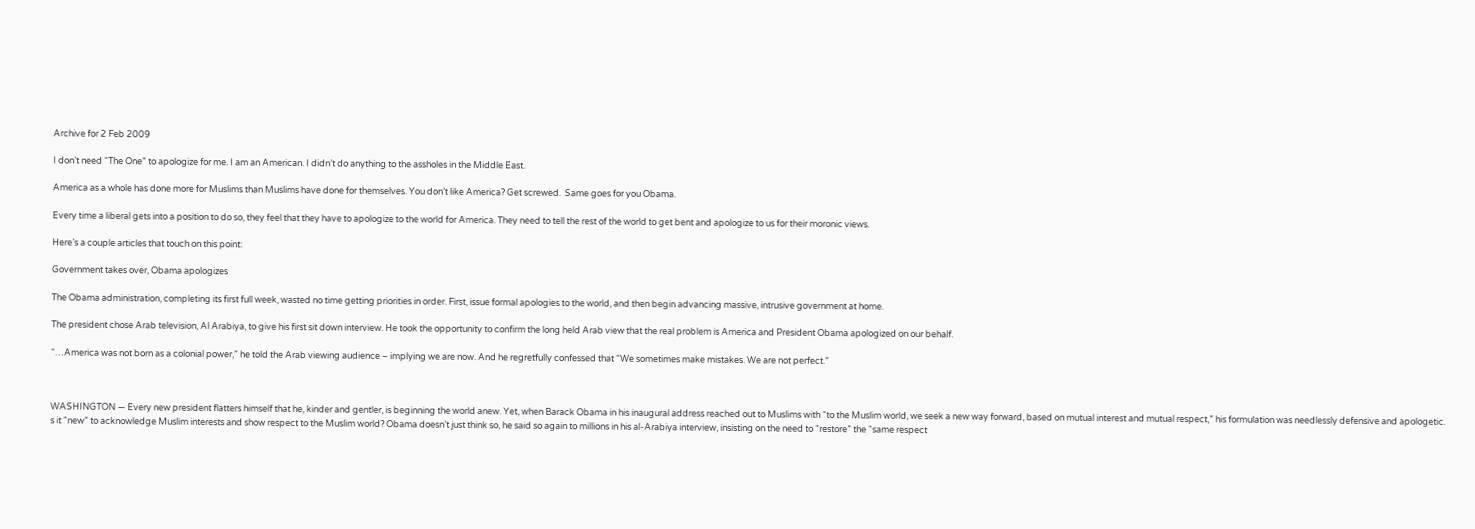Archive for 2 Feb 2009

I don’t need “The One” to apologize for me. I am an American. I didn’t do anything to the assholes in the Middle East.

America as a whole has done more for Muslims than Muslims have done for themselves. You don’t like America? Get screwed.  Same goes for you Obama.

Every time a liberal gets into a position to do so, they feel that they have to apologize to the world for America. They need to tell the rest of the world to get bent and apologize to us for their moronic views.

Here’s a couple articles that touch on this point:

Government takes over, Obama apologizes

The Obama administration, completing its first full week, wasted no time getting priorities in order. First, issue formal apologies to the world, and then begin advancing massive, intrusive government at home.

The president chose Arab television, Al Arabiya, to give his first sit down interview. He took the opportunity to confirm the long held Arab view that the real problem is America and President Obama apologized on our behalf.

“…America was not born as a colonial power,” he told the Arab viewing audience – implying we are now. And he regretfully confessed that “We sometimes make mistakes. We are not perfect.”



WASHINGTON — Every new president flatters himself that he, kinder and gentler, is beginning the world anew. Yet, when Barack Obama in his inaugural address reached out to Muslims with “to the Muslim world, we seek a new way forward, based on mutual interest and mutual respect,” his formulation was needlessly defensive and apologetic.
s it “new” to acknowledge Muslim interests and show respect to the Muslim world? Obama doesn’t just think so, he said so again to millions in his al-Arabiya interview, insisting on the need to “restore” the “same respect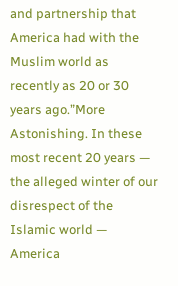and partnership that America had with the Muslim world as recently as 20 or 30 years ago.”More
Astonishing. In these most recent 20 years — the alleged winter of our disrespect of the Islamic world — America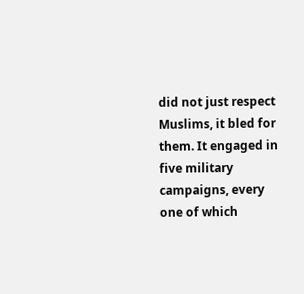did not just respect Muslims, it bled for them. It engaged in five military campaigns, every one of which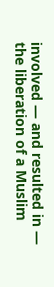involved — and resulted in — the liberation of a Muslim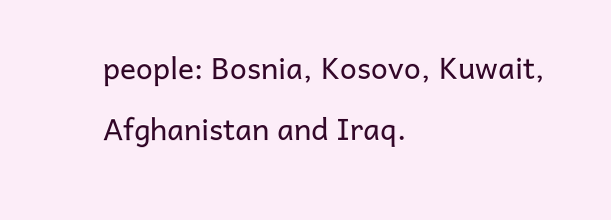people: Bosnia, Kosovo, Kuwait, Afghanistan and Iraq.